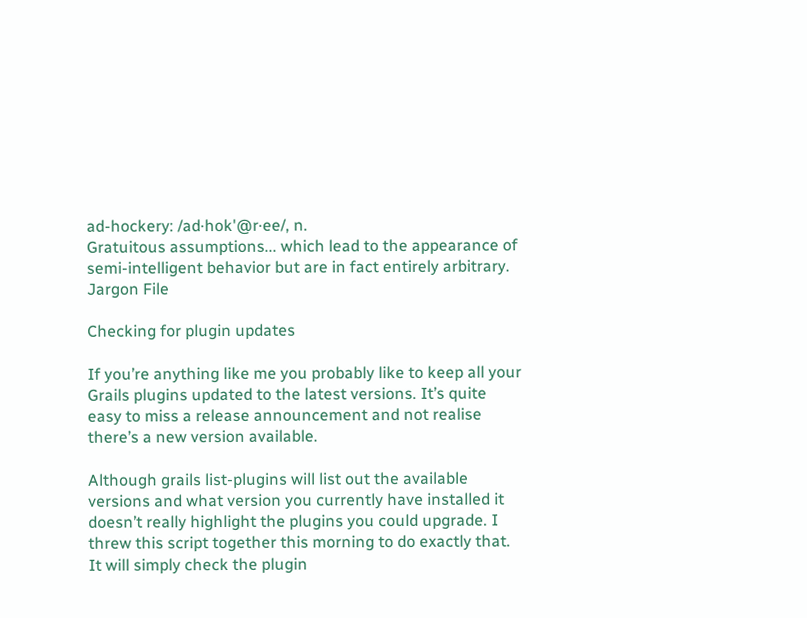ad-hockery: /ad·hok'@r·ee/, n.
Gratuitous assumptions... which lead to the appearance of semi-intelligent behavior but are in fact entirely arbitrary. Jargon File

Checking for plugin updates

If you’re anything like me you probably like to keep all your Grails plugins updated to the latest versions. It’s quite easy to miss a release announcement and not realise there’s a new version available.

Although grails list-plugins will list out the available versions and what version you currently have installed it doesn’t really highlight the plugins you could upgrade. I threw this script together this morning to do exactly that. It will simply check the plugin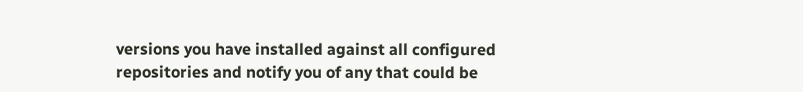versions you have installed against all configured repositories and notify you of any that could be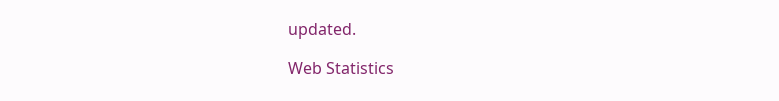updated.

Web Statistics